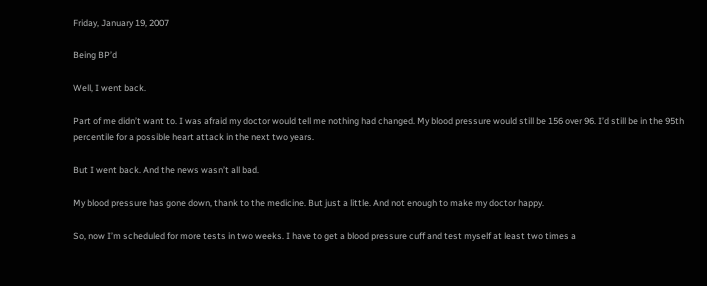Friday, January 19, 2007

Being BP’d

Well, I went back.

Part of me didn’t want to. I was afraid my doctor would tell me nothing had changed. My blood pressure would still be 156 over 96. I’d still be in the 95th percentile for a possible heart attack in the next two years.

But I went back. And the news wasn’t all bad.

My blood pressure has gone down, thank to the medicine. But just a little. And not enough to make my doctor happy.

So, now I’m scheduled for more tests in two weeks. I have to get a blood pressure cuff and test myself at least two times a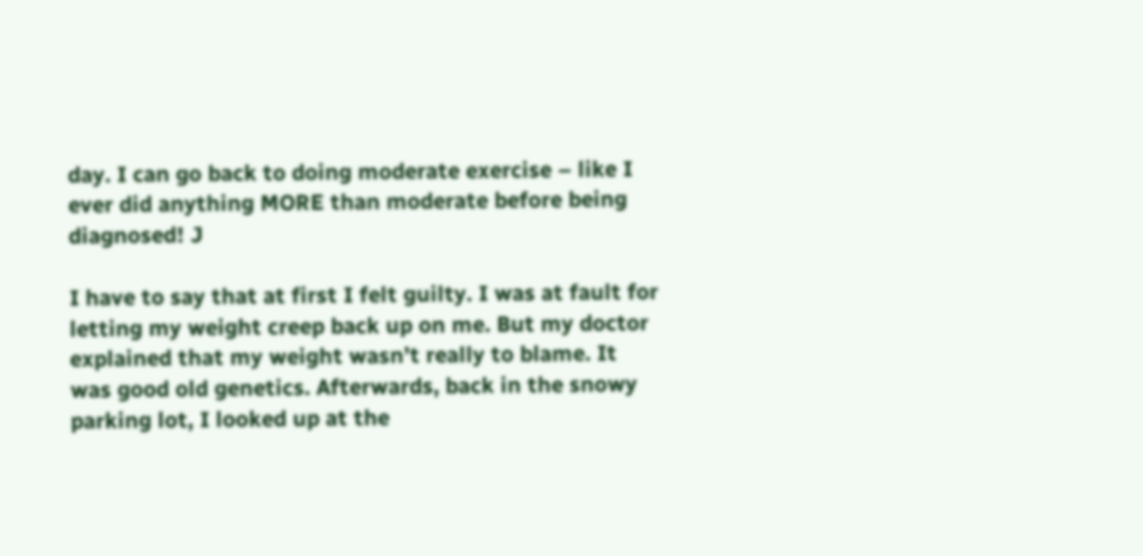day. I can go back to doing moderate exercise – like I ever did anything MORE than moderate before being diagnosed! J

I have to say that at first I felt guilty. I was at fault for letting my weight creep back up on me. But my doctor explained that my weight wasn’t really to blame. It was good old genetics. Afterwards, back in the snowy parking lot, I looked up at the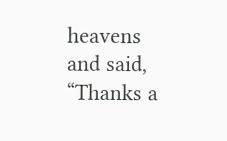heavens and said, “Thanks a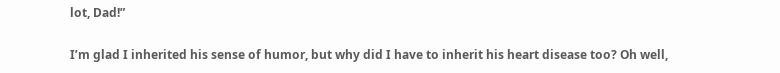lot, Dad!”

I’m glad I inherited his sense of humor, but why did I have to inherit his heart disease too? Oh well,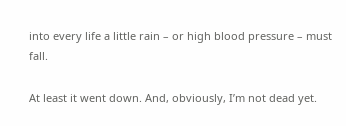into every life a little rain – or high blood pressure – must fall.

At least it went down. And, obviously, I’m not dead yet.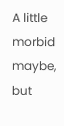A little morbid maybe, but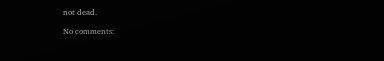not dead.

No comments: